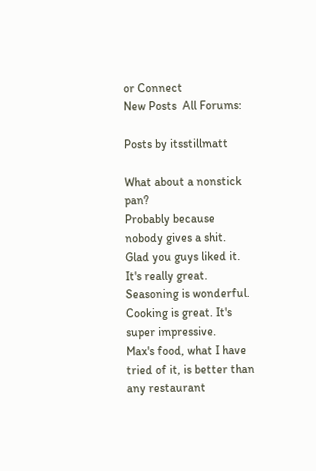or Connect
New Posts  All Forums:

Posts by itsstillmatt

What about a nonstick pan?
Probably because nobody gives a shit.
Glad you guys liked it.
It's really great. Seasoning is wonderful. Cooking is great. It's super impressive.
Max's food, what I have tried of it, is better than any restaurant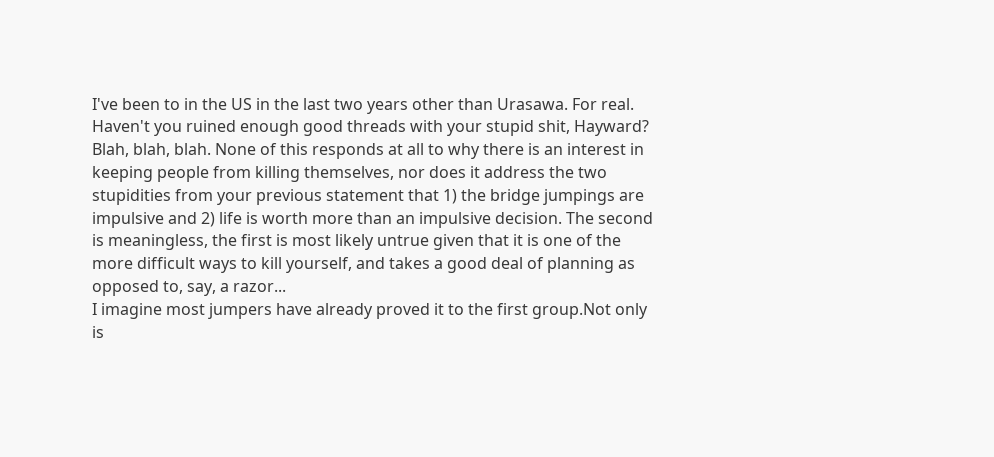I've been to in the US in the last two years other than Urasawa. For real.
Haven't you ruined enough good threads with your stupid shit, Hayward?
Blah, blah, blah. None of this responds at all to why there is an interest in keeping people from killing themselves, nor does it address the two stupidities from your previous statement that 1) the bridge jumpings are impulsive and 2) life is worth more than an impulsive decision. The second is meaningless, the first is most likely untrue given that it is one of the more difficult ways to kill yourself, and takes a good deal of planning as opposed to, say, a razor...
I imagine most jumpers have already proved it to the first group.Not only is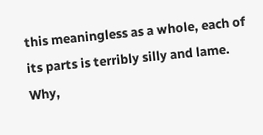this meaningless as a whole, each of its parts is terribly silly and lame.
Why,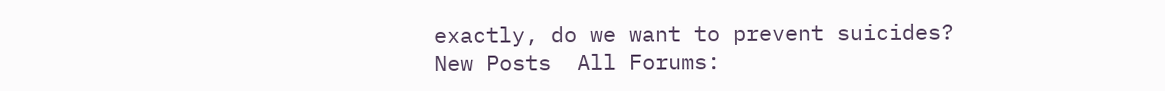exactly, do we want to prevent suicides?
New Posts  All Forums: